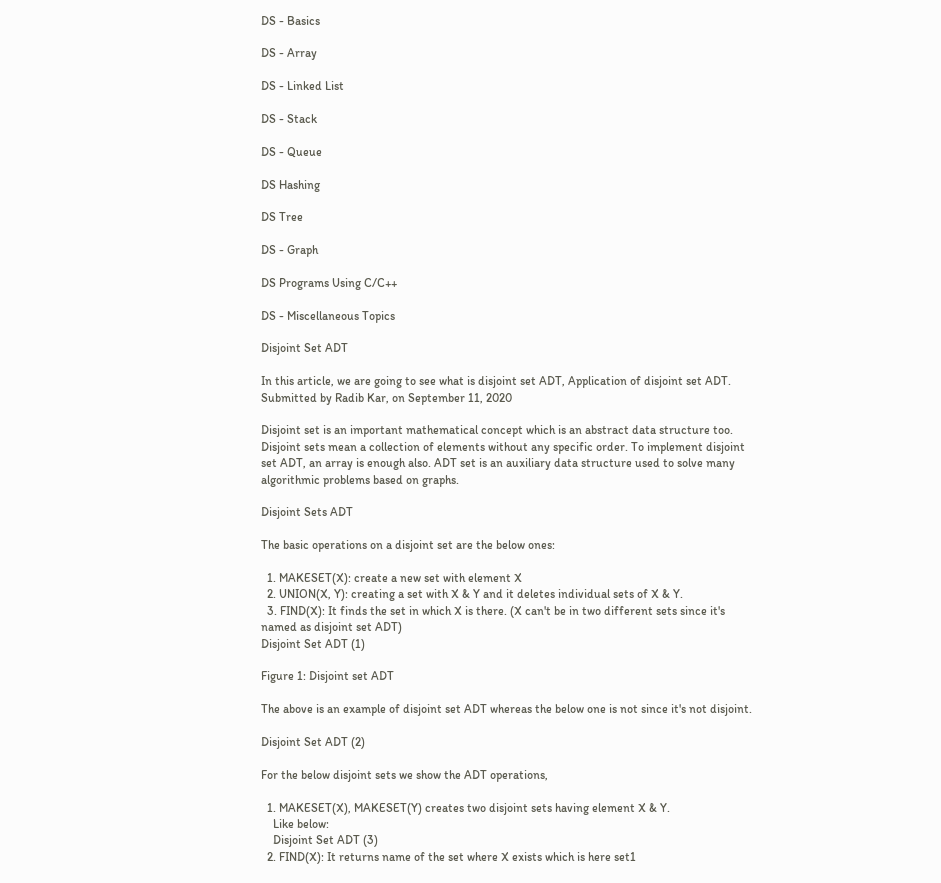DS - Basics

DS - Array

DS - Linked List

DS - Stack

DS - Queue

DS Hashing

DS Tree

DS - Graph

DS Programs Using C/C++

DS - Miscellaneous Topics

Disjoint Set ADT

In this article, we are going to see what is disjoint set ADT, Application of disjoint set ADT.
Submitted by Radib Kar, on September 11, 2020

Disjoint set is an important mathematical concept which is an abstract data structure too. Disjoint sets mean a collection of elements without any specific order. To implement disjoint set ADT, an array is enough also. ADT set is an auxiliary data structure used to solve many algorithmic problems based on graphs.

Disjoint Sets ADT

The basic operations on a disjoint set are the below ones:

  1. MAKESET(X): create a new set with element X
  2. UNION(X, Y): creating a set with X & Y and it deletes individual sets of X & Y.
  3. FIND(X): It finds the set in which X is there. (X can't be in two different sets since it's named as disjoint set ADT)
Disjoint Set ADT (1)

Figure 1: Disjoint set ADT

The above is an example of disjoint set ADT whereas the below one is not since it's not disjoint.

Disjoint Set ADT (2)

For the below disjoint sets we show the ADT operations,

  1. MAKESET(X), MAKESET(Y) creates two disjoint sets having element X & Y.
    Like below:
    Disjoint Set ADT (3)
  2. FIND(X): It returns name of the set where X exists which is here set1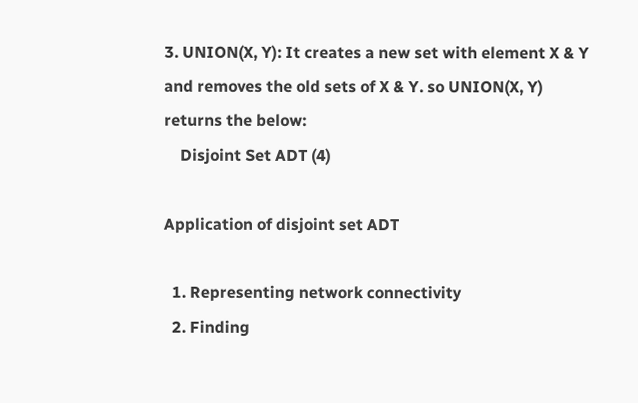3. UNION(X, Y): It creates a new set with element X & Y and removes the old sets of X & Y. so UNION(X, Y) returns the below:
    Disjoint Set ADT (4)

Application of disjoint set ADT

  1. Representing network connectivity
  2. Finding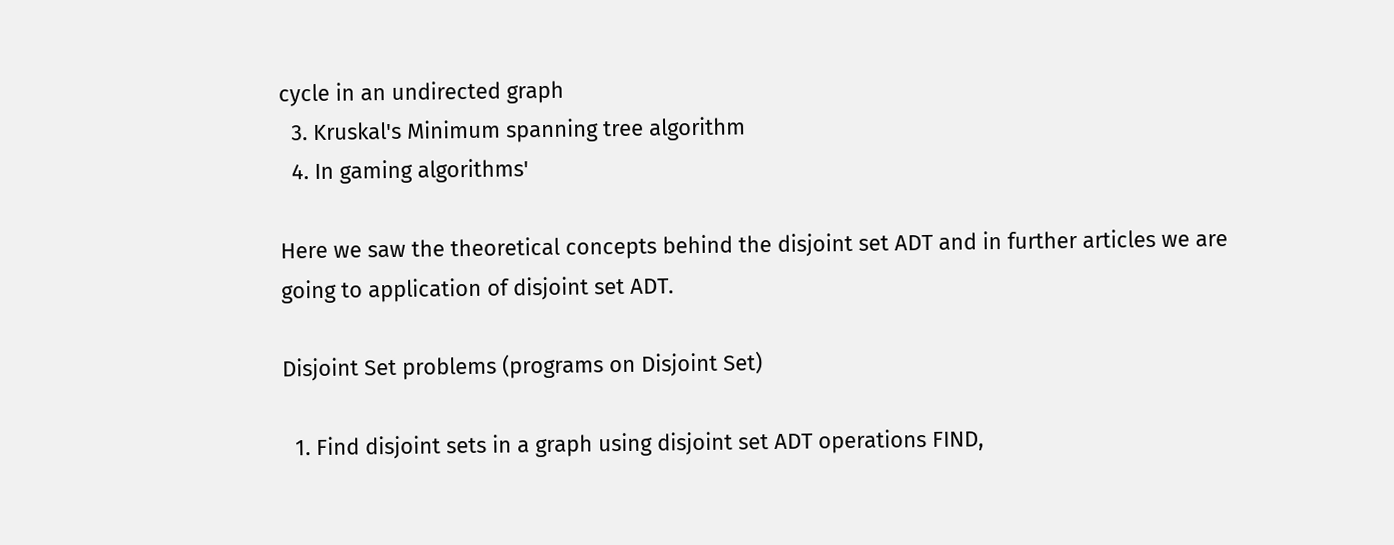cycle in an undirected graph
  3. Kruskal's Minimum spanning tree algorithm
  4. In gaming algorithms'

Here we saw the theoretical concepts behind the disjoint set ADT and in further articles we are going to application of disjoint set ADT.

Disjoint Set problems (programs on Disjoint Set)

  1. Find disjoint sets in a graph using disjoint set ADT operations FIND,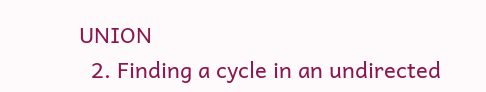UNION
  2. Finding a cycle in an undirected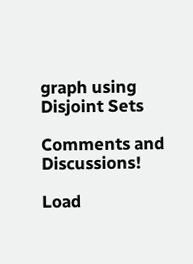graph using Disjoint Sets

Comments and Discussions!

Load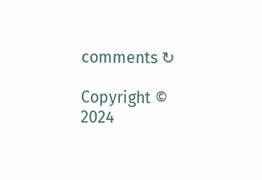comments ↻

Copyright © 2024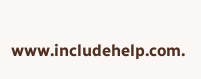www.includehelp.com.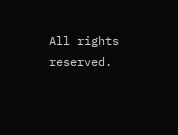All rights reserved.